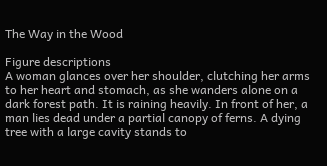The Way in the Wood

Figure descriptions
A woman glances over her shoulder, clutching her arms to her heart and stomach, as she wanders alone on a dark forest path. It is raining heavily. In front of her, a man lies dead under a partial canopy of ferns. A dying tree with a large cavity stands to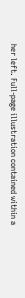her left. Full-page illustration contained within a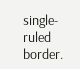single-ruled border.